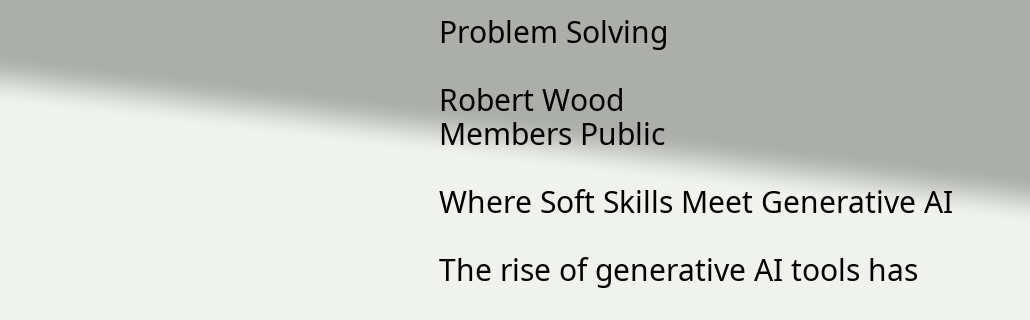Problem Solving

Robert Wood
Members Public

Where Soft Skills Meet Generative AI

The rise of generative AI tools has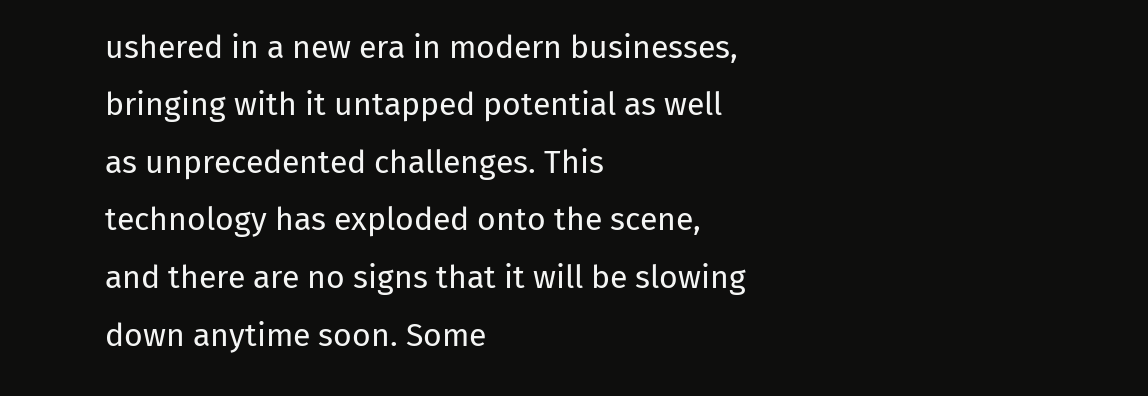ushered in a new era in modern businesses, bringing with it untapped potential as well as unprecedented challenges. This technology has exploded onto the scene, and there are no signs that it will be slowing down anytime soon. Some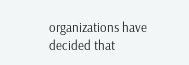organizations have decided that